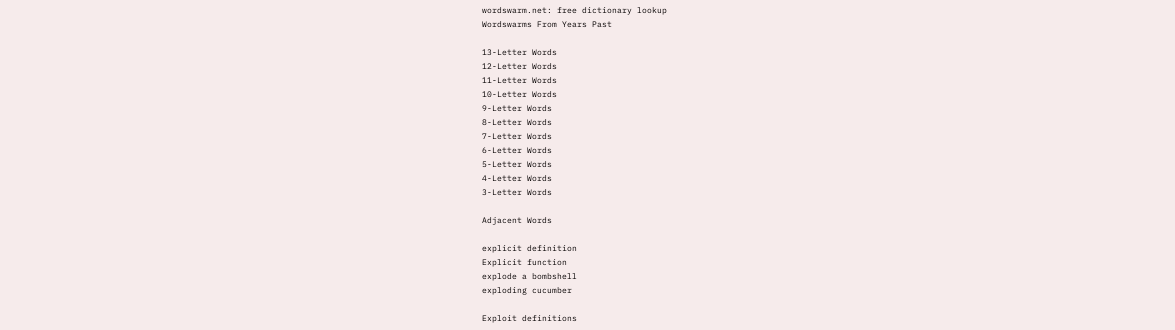wordswarm.net: free dictionary lookup
Wordswarms From Years Past

13-Letter Words
12-Letter Words
11-Letter Words
10-Letter Words
9-Letter Words
8-Letter Words
7-Letter Words
6-Letter Words
5-Letter Words
4-Letter Words
3-Letter Words

Adjacent Words

explicit definition
Explicit function
explode a bombshell
exploding cucumber

Exploit definitions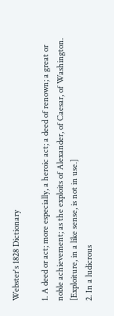Webster's 1828 Dictionary

1. A deed or act; more especially, a heroic act; a deed of renown; a great or noble achievement; as the exploits of Alexander, of Caesar, of Washington. [Exploiture, in a like sense, is not in use.]
2. In a ludicrous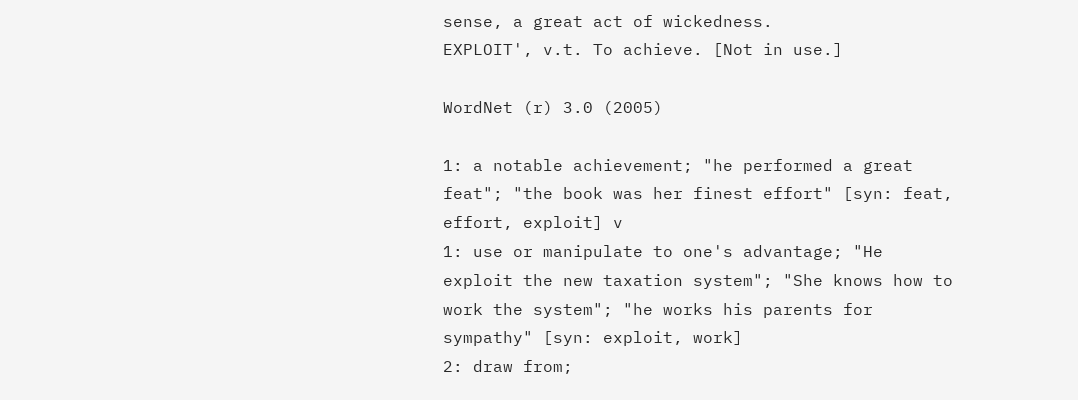sense, a great act of wickedness.
EXPLOIT', v.t. To achieve. [Not in use.]

WordNet (r) 3.0 (2005)

1: a notable achievement; "he performed a great feat"; "the book was her finest effort" [syn: feat, effort, exploit] v
1: use or manipulate to one's advantage; "He exploit the new taxation system"; "She knows how to work the system"; "he works his parents for sympathy" [syn: exploit, work]
2: draw from;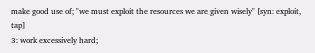make good use of; "we must exploit the resources we are given wisely" [syn: exploit, tap]
3: work excessively hard;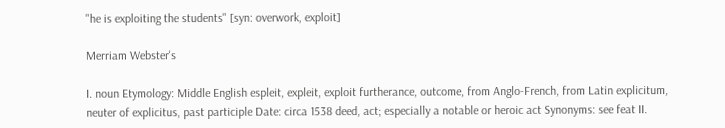"he is exploiting the students" [syn: overwork, exploit]

Merriam Webster's

I. noun Etymology: Middle English espleit, expleit, exploit furtherance, outcome, from Anglo-French, from Latin explicitum, neuter of explicitus, past participle Date: circa 1538 deed, act; especially a notable or heroic act Synonyms: see feat II.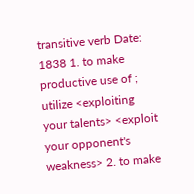transitive verb Date: 1838 1. to make productive use of ; utilize <exploiting your talents> <exploit your opponent's weakness> 2. to make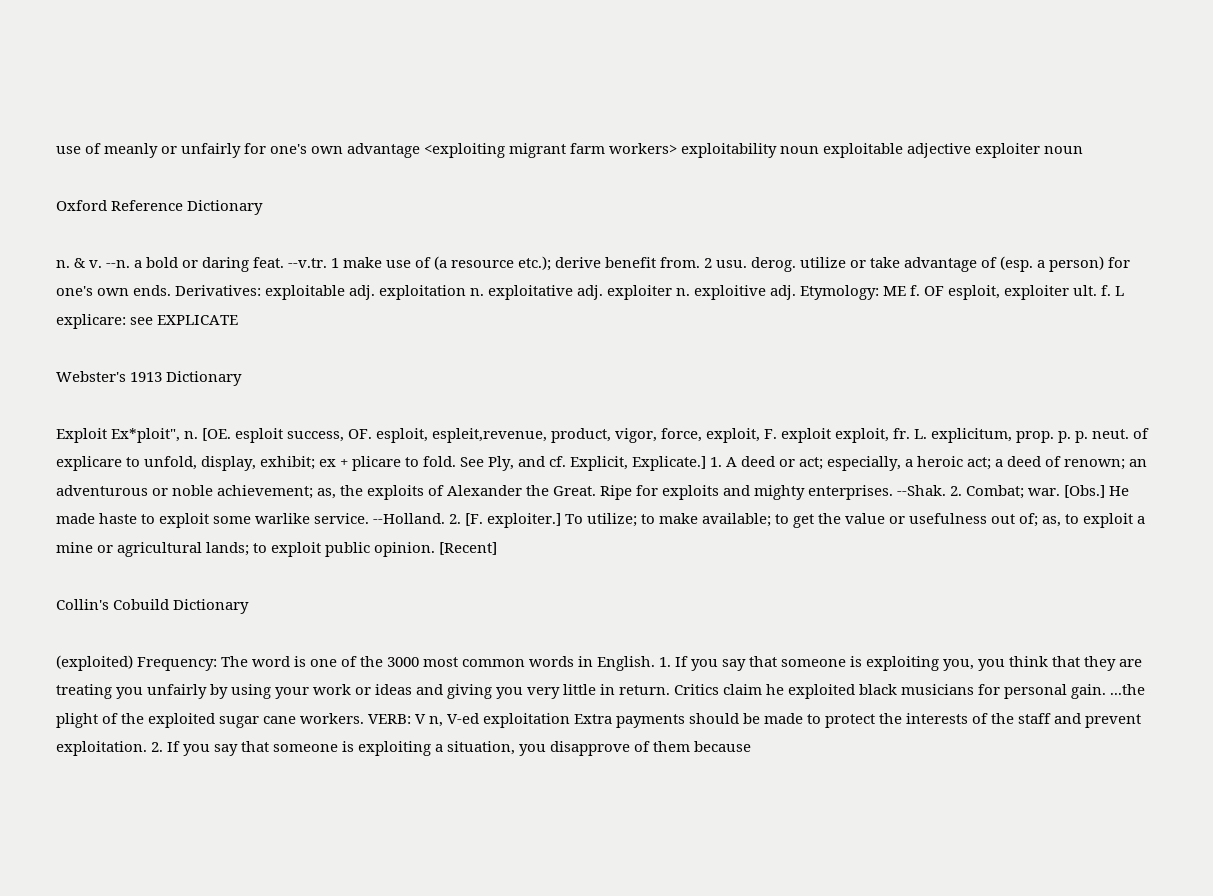use of meanly or unfairly for one's own advantage <exploiting migrant farm workers> exploitability noun exploitable adjective exploiter noun

Oxford Reference Dictionary

n. & v. --n. a bold or daring feat. --v.tr. 1 make use of (a resource etc.); derive benefit from. 2 usu. derog. utilize or take advantage of (esp. a person) for one's own ends. Derivatives: exploitable adj. exploitation n. exploitative adj. exploiter n. exploitive adj. Etymology: ME f. OF esploit, exploiter ult. f. L explicare: see EXPLICATE

Webster's 1913 Dictionary

Exploit Ex*ploit", n. [OE. esploit success, OF. esploit, espleit,revenue, product, vigor, force, exploit, F. exploit exploit, fr. L. explicitum, prop. p. p. neut. of explicare to unfold, display, exhibit; ex + plicare to fold. See Ply, and cf. Explicit, Explicate.] 1. A deed or act; especially, a heroic act; a deed of renown; an adventurous or noble achievement; as, the exploits of Alexander the Great. Ripe for exploits and mighty enterprises. --Shak. 2. Combat; war. [Obs.] He made haste to exploit some warlike service. --Holland. 2. [F. exploiter.] To utilize; to make available; to get the value or usefulness out of; as, to exploit a mine or agricultural lands; to exploit public opinion. [Recent]

Collin's Cobuild Dictionary

(exploited) Frequency: The word is one of the 3000 most common words in English. 1. If you say that someone is exploiting you, you think that they are treating you unfairly by using your work or ideas and giving you very little in return. Critics claim he exploited black musicians for personal gain. ...the plight of the exploited sugar cane workers. VERB: V n, V-ed exploitation Extra payments should be made to protect the interests of the staff and prevent exploitation. 2. If you say that someone is exploiting a situation, you disapprove of them because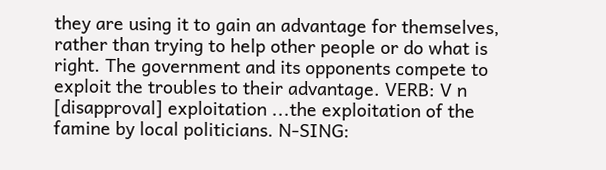they are using it to gain an advantage for themselves, rather than trying to help other people or do what is right. The government and its opponents compete to exploit the troubles to their advantage. VERB: V n [disapproval] exploitation ...the exploitation of the famine by local politicians. N-SING: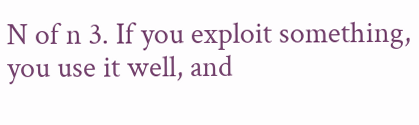N of n 3. If you exploit something, you use it well, and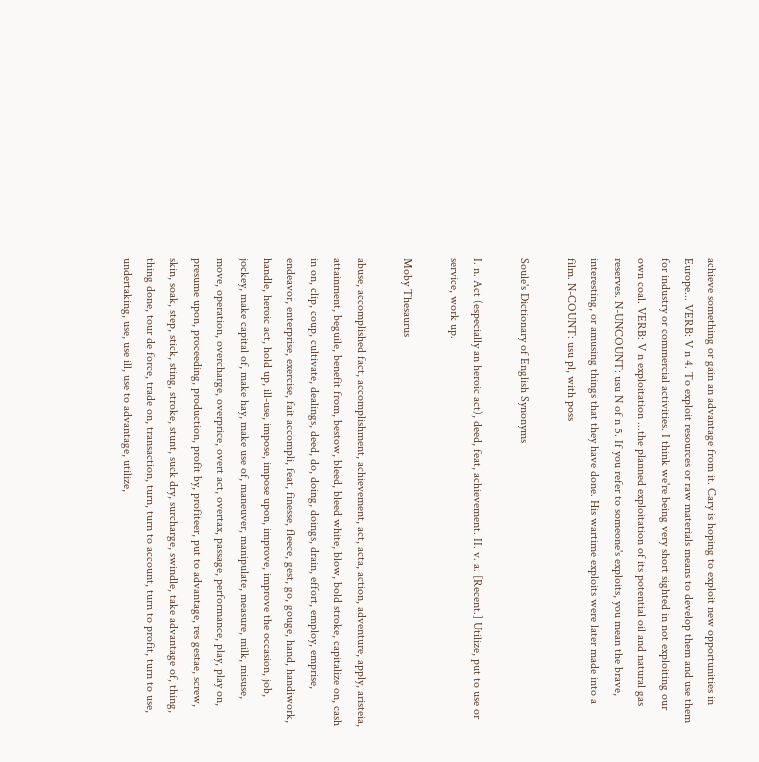achieve something or gain an advantage from it. Cary is hoping to exploit new opportunities in Europe... VERB: V n 4. To exploit resources or raw materials means to develop them and use them for industry or commercial activities. I think we're being very short sighted in not exploiting our own coal. VERB: V n exploitation ...the planned exploitation of its potential oil and natural gas reserves. N-UNCOUNT: usu N of n 5. If you refer to someone's exploits, you mean the brave, interesting, or amusing things that they have done. His wartime exploits were later made into a film. N-COUNT: usu pl, with poss

Soule's Dictionary of English Synonyms

I. n. Act (especially an heroic act), deed, feat, achievement. II. v. a. [Recent.] Utilize, put to use or service, work up.

Moby Thesaurus

abuse, accomplished fact, accomplishment, achievement, act, acta, action, adventure, apply, aristeia, attainment, beguile, benefit from, bestow, bleed, bleed white, blow, bold stroke, capitalize on, cash in on, clip, coup, cultivate, dealings, deed, do, doing, doings, drain, effort, employ, emprise, endeavor, enterprise, exercise, fait accompli, feat, finesse, fleece, gest, go, gouge, hand, handiwork, handle, heroic act, hold up, ill-use, impose, impose upon, improve, improve the occasion, job, jockey, make capital of, make hay, make use of, maneuver, manipulate, measure, milk, misuse, move, operation, overcharge, overprice, overt act, overtax, passage, performance, play, play on, presume upon, proceeding, production, profit by, profiteer, put to advantage, res gestae, screw, skin, soak, step, stick, sting, stroke, stunt, suck dry, surcharge, swindle, take advantage of, thing, thing done, tour de force, trade on, transaction, turn, turn to account, turn to profit, turn to use, undertaking, use, use ill, use to advantage, utilize,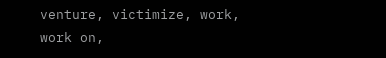venture, victimize, work, work on,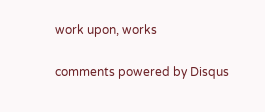work upon, works

comments powered by Disqus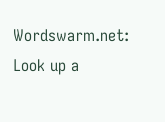Wordswarm.net: Look up a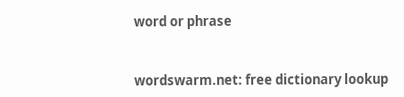word or phrase


wordswarm.net: free dictionary lookup